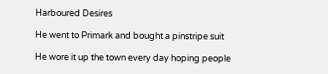Harboured Desires

He went to Primark and bought a pinstripe suit

He wore it up the town every day hoping people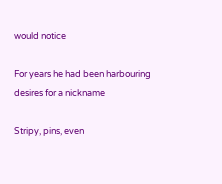would notice

For years he had been harbouring desires for a nickname

Stripy, pins, even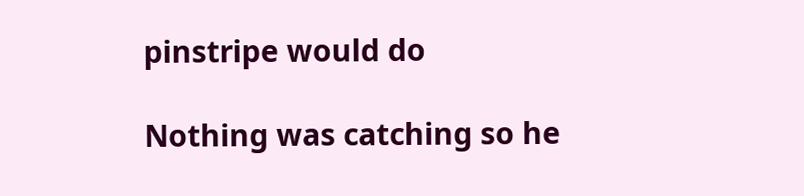pinstripe would do

Nothing was catching so he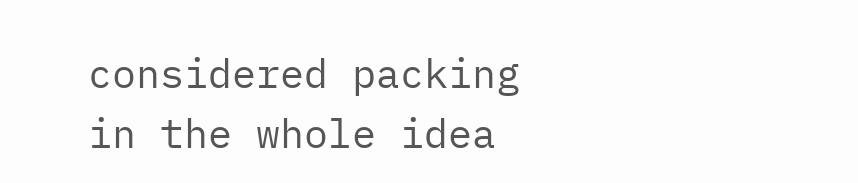considered packing in the whole idea